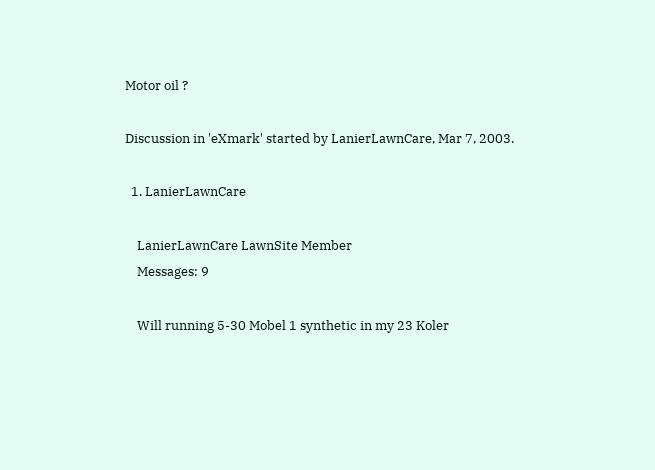Motor oil ?

Discussion in 'eXmark' started by LanierLawnCare, Mar 7, 2003.

  1. LanierLawnCare

    LanierLawnCare LawnSite Member
    Messages: 9

    Will running 5-30 Mobel 1 synthetic in my 23 Koler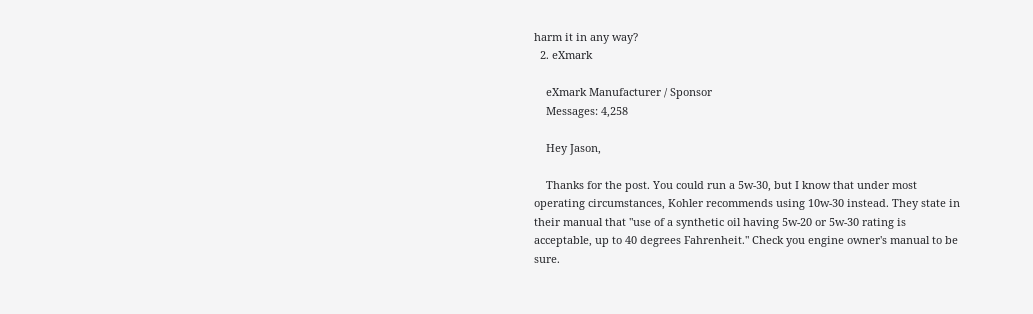harm it in any way?
  2. eXmark

    eXmark Manufacturer / Sponsor
    Messages: 4,258

    Hey Jason,

    Thanks for the post. You could run a 5w-30, but I know that under most operating circumstances, Kohler recommends using 10w-30 instead. They state in their manual that "use of a synthetic oil having 5w-20 or 5w-30 rating is acceptable, up to 40 degrees Fahrenheit." Check you engine owner's manual to be sure.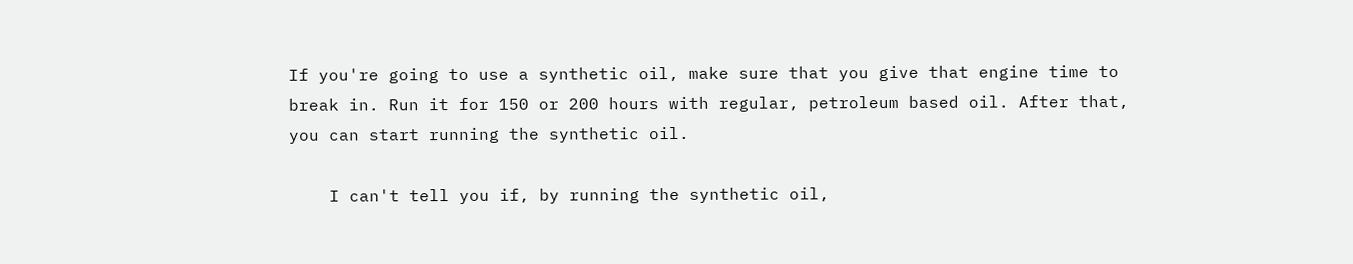If you're going to use a synthetic oil, make sure that you give that engine time to break in. Run it for 150 or 200 hours with regular, petroleum based oil. After that, you can start running the synthetic oil.

    I can't tell you if, by running the synthetic oil,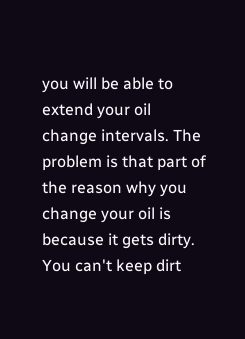you will be able to extend your oil change intervals. The problem is that part of the reason why you change your oil is because it gets dirty. You can't keep dirt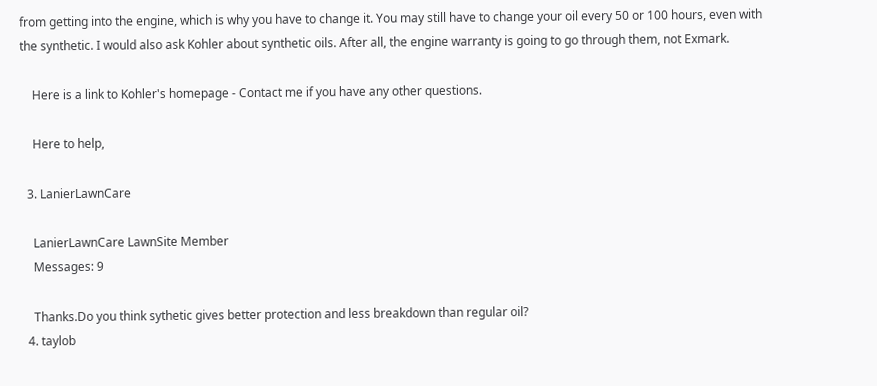from getting into the engine, which is why you have to change it. You may still have to change your oil every 50 or 100 hours, even with the synthetic. I would also ask Kohler about synthetic oils. After all, the engine warranty is going to go through them, not Exmark.

    Here is a link to Kohler's homepage - Contact me if you have any other questions.

    Here to help,

  3. LanierLawnCare

    LanierLawnCare LawnSite Member
    Messages: 9

    Thanks.Do you think sythetic gives better protection and less breakdown than regular oil?
  4. taylob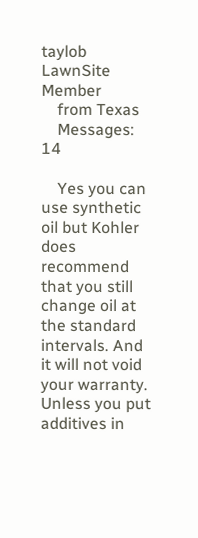taylob LawnSite Member
    from Texas
    Messages: 14

    Yes you can use synthetic oil but Kohler does recommend that you still change oil at the standard intervals. And it will not void your warranty. Unless you put additives in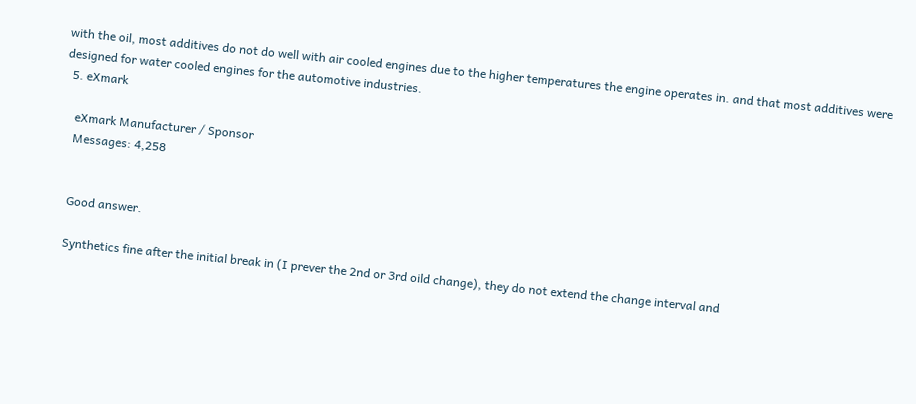with the oil, most additives do not do well with air cooled engines due to the higher temperatures the engine operates in. and that most additives were designed for water cooled engines for the automotive industries.
  5. eXmark

    eXmark Manufacturer / Sponsor
    Messages: 4,258


    Good answer.

    Synthetics fine after the initial break in (I prever the 2nd or 3rd oild change), they do not extend the change interval and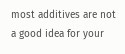most additives are not a good idea for your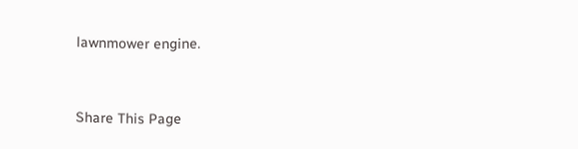lawnmower engine.



Share This Page